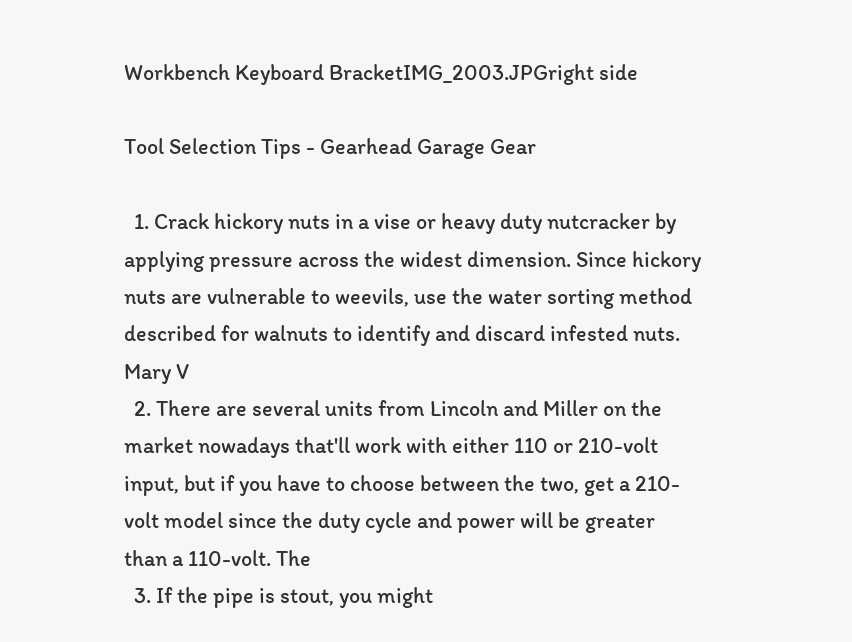Workbench Keyboard BracketIMG_2003.JPGright side

Tool Selection Tips - Gearhead Garage Gear

  1. Crack hickory nuts in a vise or heavy duty nutcracker by applying pressure across the widest dimension. Since hickory nuts are vulnerable to weevils, use the water sorting method described for walnuts to identify and discard infested nuts. Mary V
  2. There are several units from Lincoln and Miller on the market nowadays that'll work with either 110 or 210-volt input, but if you have to choose between the two, get a 210-volt model since the duty cycle and power will be greater than a 110-volt. The
  3. If the pipe is stout, you might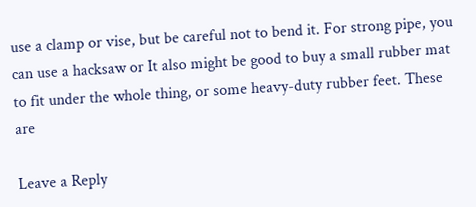use a clamp or vise, but be careful not to bend it. For strong pipe, you can use a hacksaw or It also might be good to buy a small rubber mat to fit under the whole thing, or some heavy-duty rubber feet. These are

Leave a Reply